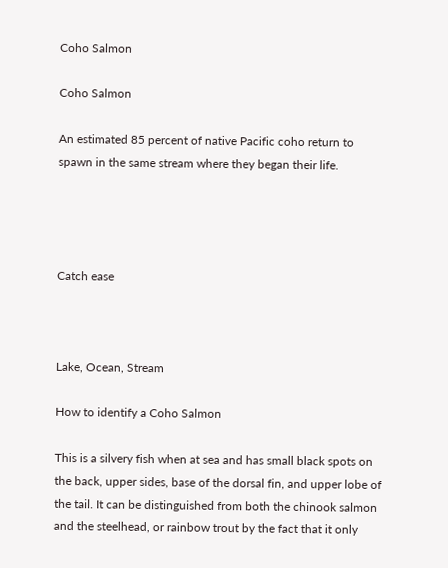Coho Salmon

Coho Salmon

An estimated 85 percent of native Pacific coho return to spawn in the same stream where they began their life.




Catch ease



Lake, Ocean, Stream

How to identify a Coho Salmon

This is a silvery fish when at sea and has small black spots on the back, upper sides, base of the dorsal fin, and upper lobe of the tail. It can be distinguished from both the chinook salmon and the steelhead, or rainbow trout by the fact that it only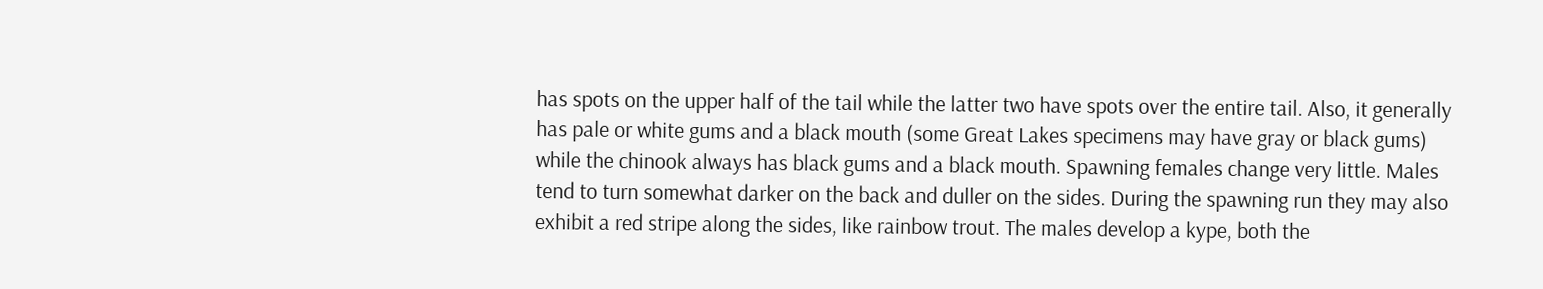has spots on the upper half of the tail while the latter two have spots over the entire tail. Also, it generally has pale or white gums and a black mouth (some Great Lakes specimens may have gray or black gums) while the chinook always has black gums and a black mouth. Spawning females change very little. Males tend to turn somewhat darker on the back and duller on the sides. During the spawning run they may also exhibit a red stripe along the sides, like rainbow trout. The males develop a kype, both the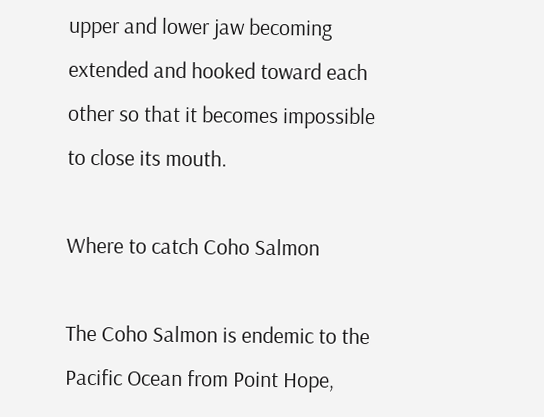upper and lower jaw becoming extended and hooked toward each other so that it becomes impossible to close its mouth.

Where to catch Coho Salmon

The Coho Salmon is endemic to the Pacific Ocean from Point Hope,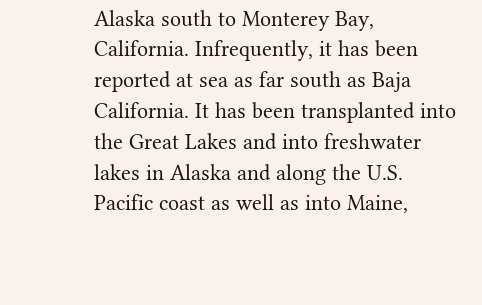Alaska south to Monterey Bay, California. Infrequently, it has been reported at sea as far south as Baja California. It has been transplanted into the Great Lakes and into freshwater lakes in Alaska and along the U.S. Pacific coast as well as into Maine,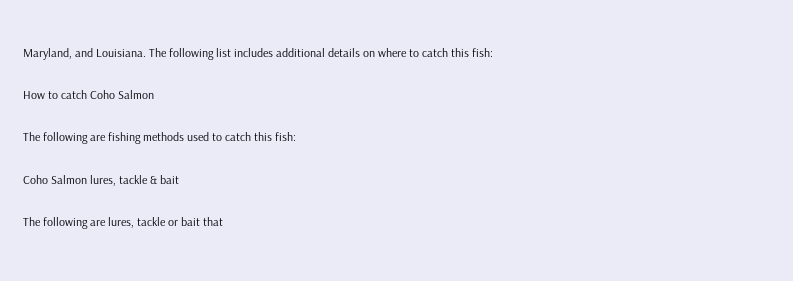Maryland, and Louisiana. The following list includes additional details on where to catch this fish:

How to catch Coho Salmon

The following are fishing methods used to catch this fish:

Coho Salmon lures, tackle & bait

The following are lures, tackle or bait that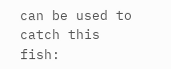can be used to catch this fish: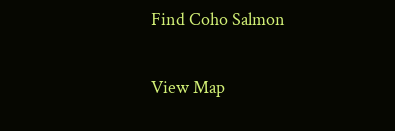Find Coho Salmon

View Map